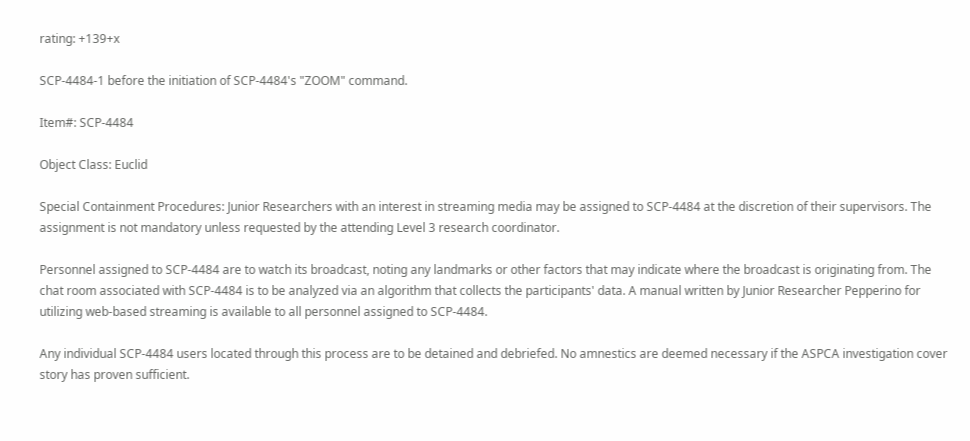rating: +139+x

SCP-4484-1 before the initiation of SCP-4484's "ZOOM" command.

Item#: SCP-4484

Object Class: Euclid

Special Containment Procedures: Junior Researchers with an interest in streaming media may be assigned to SCP-4484 at the discretion of their supervisors. The assignment is not mandatory unless requested by the attending Level 3 research coordinator.

Personnel assigned to SCP-4484 are to watch its broadcast, noting any landmarks or other factors that may indicate where the broadcast is originating from. The chat room associated with SCP-4484 is to be analyzed via an algorithm that collects the participants' data. A manual written by Junior Researcher Pepperino for utilizing web-based streaming is available to all personnel assigned to SCP-4484.

Any individual SCP-4484 users located through this process are to be detained and debriefed. No amnestics are deemed necessary if the ASPCA investigation cover story has proven sufficient.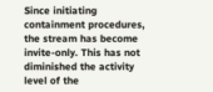Since initiating containment procedures, the stream has become invite-only. This has not diminished the activity level of the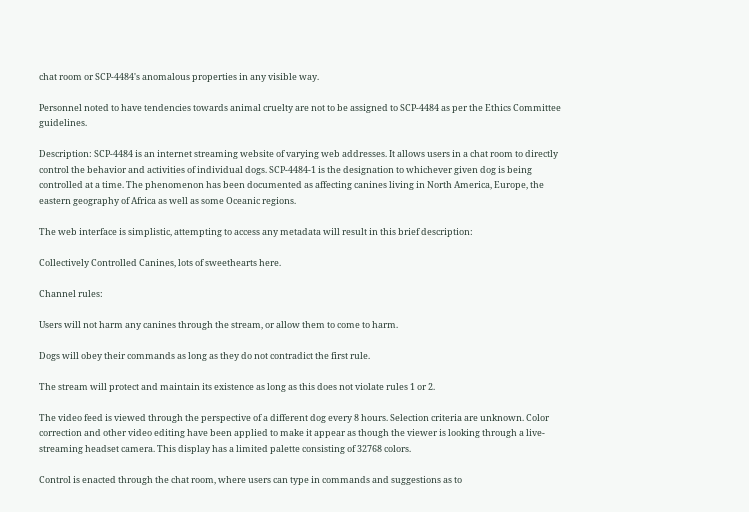chat room or SCP-4484's anomalous properties in any visible way.

Personnel noted to have tendencies towards animal cruelty are not to be assigned to SCP-4484 as per the Ethics Committee guidelines.

Description: SCP-4484 is an internet streaming website of varying web addresses. It allows users in a chat room to directly control the behavior and activities of individual dogs. SCP-4484-1 is the designation to whichever given dog is being controlled at a time. The phenomenon has been documented as affecting canines living in North America, Europe, the eastern geography of Africa as well as some Oceanic regions.

The web interface is simplistic, attempting to access any metadata will result in this brief description:

Collectively Controlled Canines, lots of sweethearts here.

Channel rules:

Users will not harm any canines through the stream, or allow them to come to harm.

Dogs will obey their commands as long as they do not contradict the first rule.

The stream will protect and maintain its existence as long as this does not violate rules 1 or 2.

The video feed is viewed through the perspective of a different dog every 8 hours. Selection criteria are unknown. Color correction and other video editing have been applied to make it appear as though the viewer is looking through a live-streaming headset camera. This display has a limited palette consisting of 32768 colors.

Control is enacted through the chat room, where users can type in commands and suggestions as to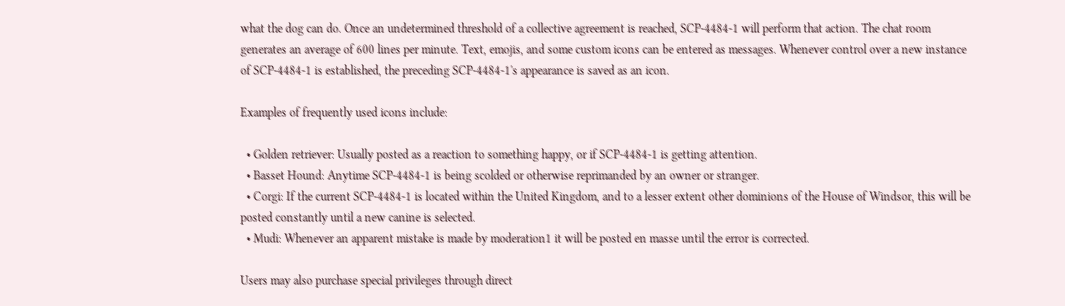what the dog can do. Once an undetermined threshold of a collective agreement is reached, SCP-4484-1 will perform that action. The chat room generates an average of 600 lines per minute. Text, emojis, and some custom icons can be entered as messages. Whenever control over a new instance of SCP-4484-1 is established, the preceding SCP-4484-1's appearance is saved as an icon.

Examples of frequently used icons include:

  • Golden retriever: Usually posted as a reaction to something happy, or if SCP-4484-1 is getting attention.
  • Basset Hound: Anytime SCP-4484-1 is being scolded or otherwise reprimanded by an owner or stranger.
  • Corgi: If the current SCP-4484-1 is located within the United Kingdom, and to a lesser extent other dominions of the House of Windsor, this will be posted constantly until a new canine is selected.
  • Mudi: Whenever an apparent mistake is made by moderation1 it will be posted en masse until the error is corrected.

Users may also purchase special privileges through direct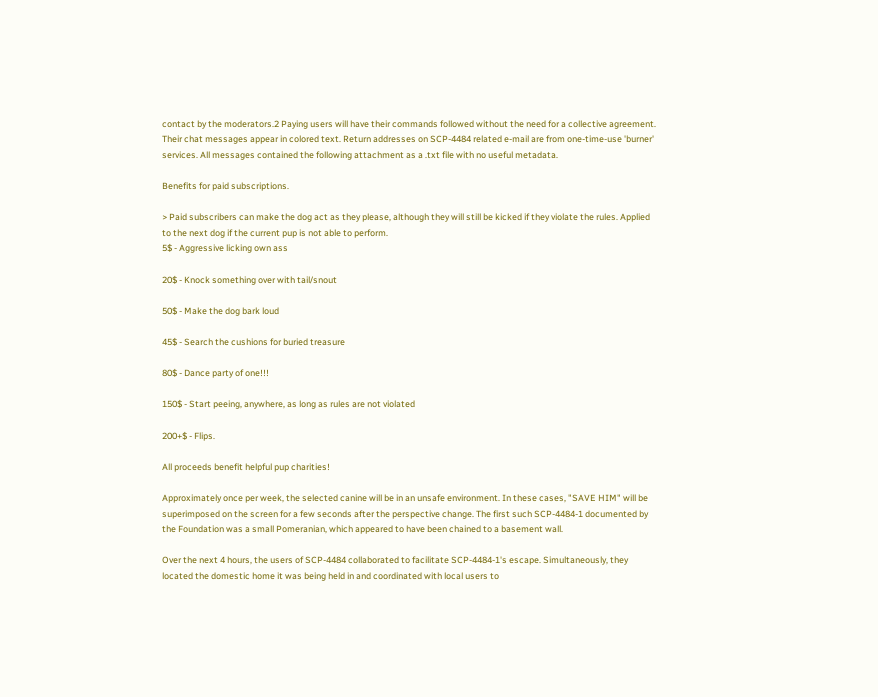contact by the moderators.2 Paying users will have their commands followed without the need for a collective agreement. Their chat messages appear in colored text. Return addresses on SCP-4484 related e-mail are from one-time-use 'burner' services. All messages contained the following attachment as a .txt file with no useful metadata.

Benefits for paid subscriptions.

> Paid subscribers can make the dog act as they please, although they will still be kicked if they violate the rules. Applied to the next dog if the current pup is not able to perform.
5$ - Aggressive licking own ass

20$ - Knock something over with tail/snout

50$ - Make the dog bark loud

45$ - Search the cushions for buried treasure

80$ - Dance party of one!!!

150$ - Start peeing, anywhere, as long as rules are not violated

200+$ - Flips.

All proceeds benefit helpful pup charities!

Approximately once per week, the selected canine will be in an unsafe environment. In these cases, "SAVE HIM" will be superimposed on the screen for a few seconds after the perspective change. The first such SCP-4484-1 documented by the Foundation was a small Pomeranian, which appeared to have been chained to a basement wall.

Over the next 4 hours, the users of SCP-4484 collaborated to facilitate SCP-4484-1's escape. Simultaneously, they located the domestic home it was being held in and coordinated with local users to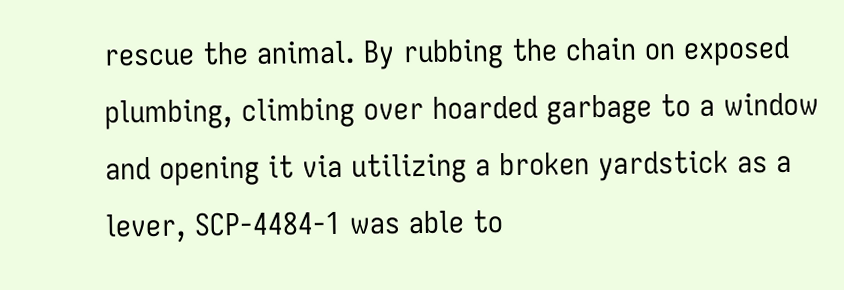rescue the animal. By rubbing the chain on exposed plumbing, climbing over hoarded garbage to a window and opening it via utilizing a broken yardstick as a lever, SCP-4484-1 was able to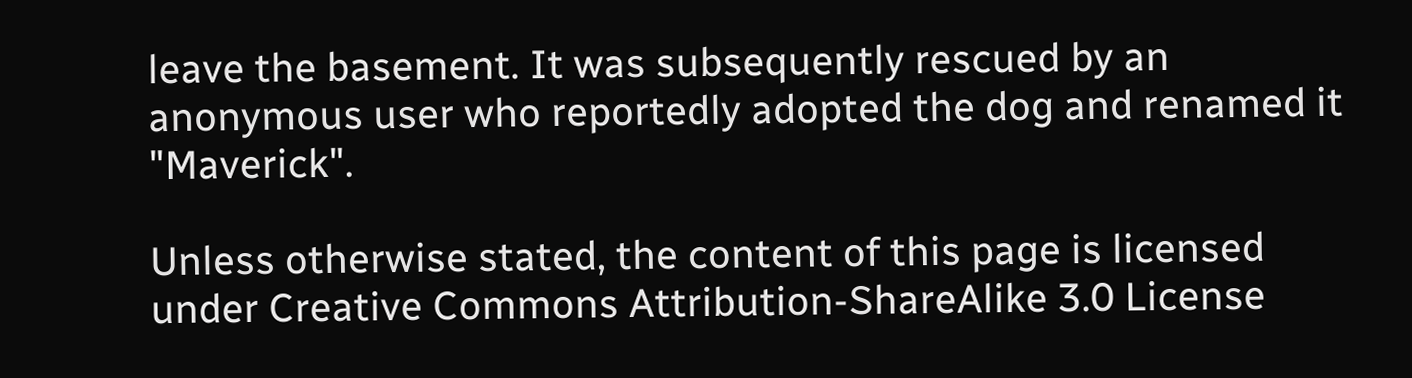leave the basement. It was subsequently rescued by an anonymous user who reportedly adopted the dog and renamed it "Maverick".

Unless otherwise stated, the content of this page is licensed under Creative Commons Attribution-ShareAlike 3.0 License